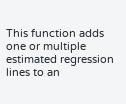This function adds one or multiple estimated regression lines to an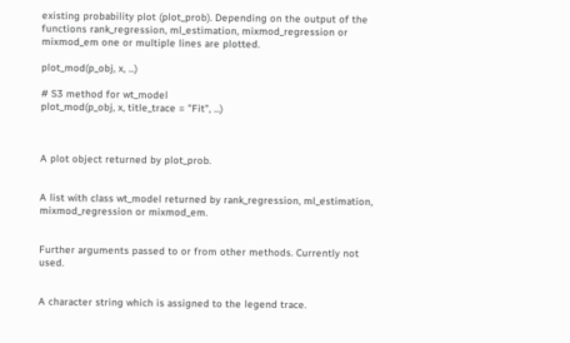existing probability plot (plot_prob). Depending on the output of the functions rank_regression, ml_estimation, mixmod_regression or mixmod_em one or multiple lines are plotted.

plot_mod(p_obj, x, ...)

# S3 method for wt_model
plot_mod(p_obj, x, title_trace = "Fit", ...)



A plot object returned by plot_prob.


A list with class wt_model returned by rank_regression, ml_estimation, mixmod_regression or mixmod_em.


Further arguments passed to or from other methods. Currently not used.


A character string which is assigned to the legend trace.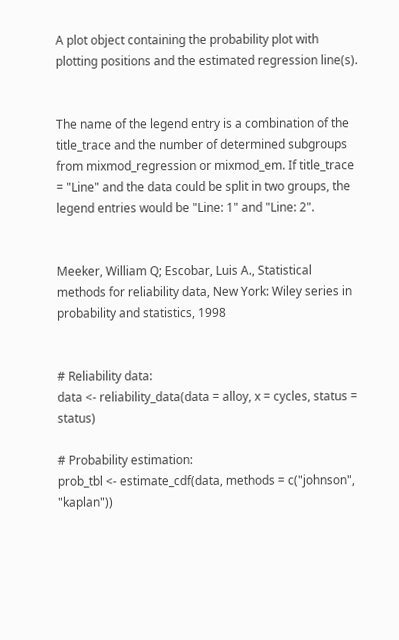A plot object containing the probability plot with plotting positions and the estimated regression line(s).


The name of the legend entry is a combination of the title_trace and the number of determined subgroups from mixmod_regression or mixmod_em. If title_trace = "Line" and the data could be split in two groups, the legend entries would be "Line: 1" and "Line: 2".


Meeker, William Q; Escobar, Luis A., Statistical methods for reliability data, New York: Wiley series in probability and statistics, 1998


# Reliability data:
data <- reliability_data(data = alloy, x = cycles, status = status)

# Probability estimation:
prob_tbl <- estimate_cdf(data, methods = c("johnson", "kaplan"))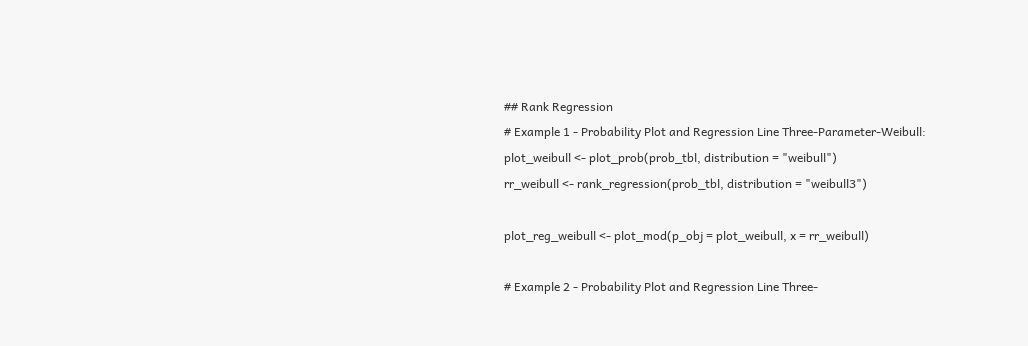## Rank Regression
# Example 1 - Probability Plot and Regression Line Three-Parameter-Weibull:
plot_weibull <- plot_prob(prob_tbl, distribution = "weibull")
rr_weibull <- rank_regression(prob_tbl, distribution = "weibull3")

plot_reg_weibull <- plot_mod(p_obj = plot_weibull, x = rr_weibull)

# Example 2 - Probability Plot and Regression Line Three-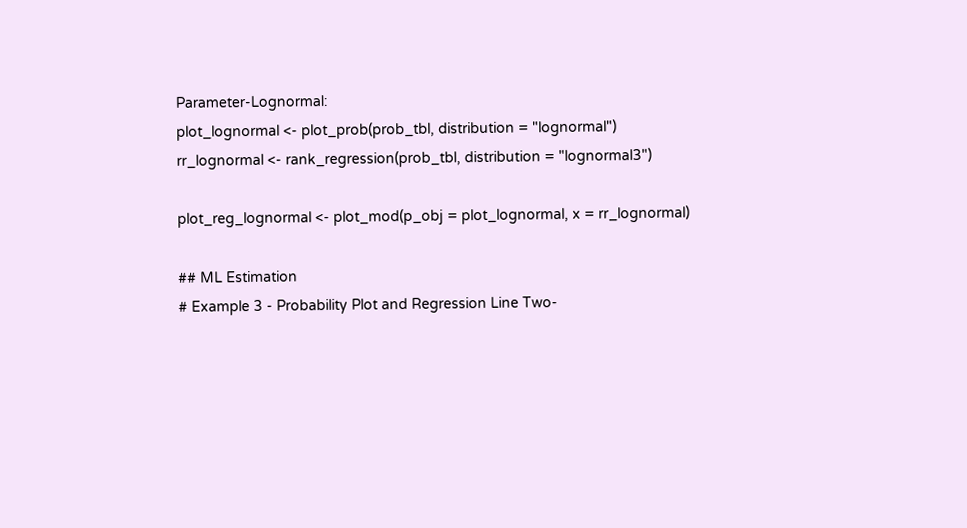Parameter-Lognormal:
plot_lognormal <- plot_prob(prob_tbl, distribution = "lognormal")
rr_lognormal <- rank_regression(prob_tbl, distribution = "lognormal3")

plot_reg_lognormal <- plot_mod(p_obj = plot_lognormal, x = rr_lognormal)

## ML Estimation
# Example 3 - Probability Plot and Regression Line Two-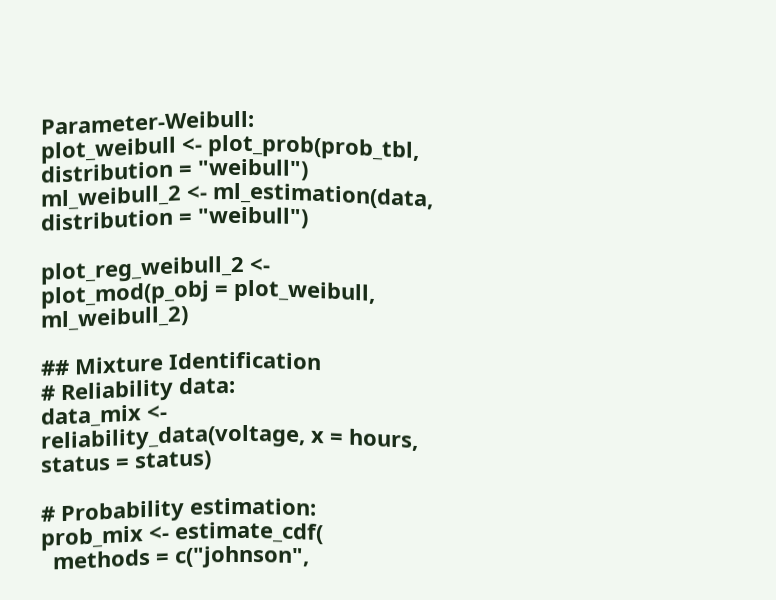Parameter-Weibull:
plot_weibull <- plot_prob(prob_tbl, distribution = "weibull")
ml_weibull_2 <- ml_estimation(data, distribution = "weibull")

plot_reg_weibull_2 <- plot_mod(p_obj = plot_weibull, ml_weibull_2)

## Mixture Identification
# Reliability data:
data_mix <- reliability_data(voltage, x = hours, status = status)

# Probability estimation:
prob_mix <- estimate_cdf(
  methods = c("johnson",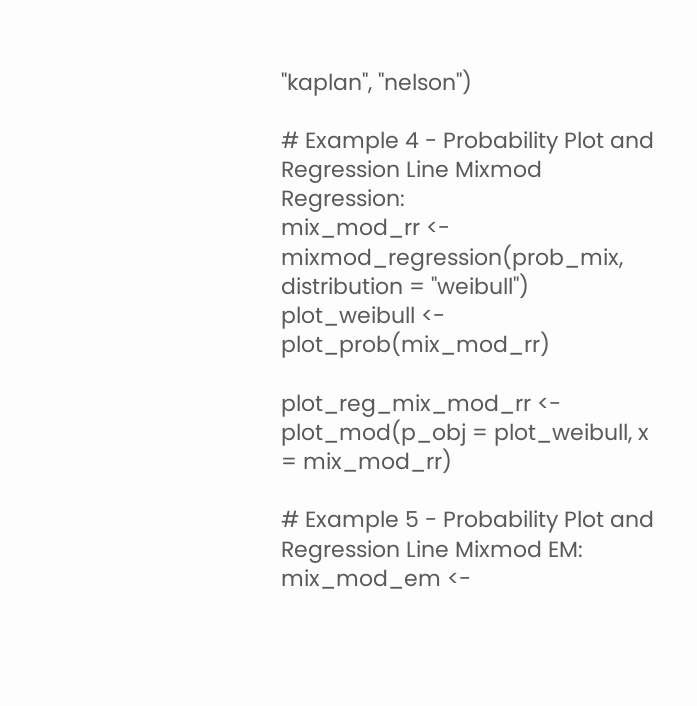"kaplan", "nelson")

# Example 4 - Probability Plot and Regression Line Mixmod Regression:
mix_mod_rr <- mixmod_regression(prob_mix, distribution = "weibull")
plot_weibull <- plot_prob(mix_mod_rr)

plot_reg_mix_mod_rr <- plot_mod(p_obj = plot_weibull, x = mix_mod_rr)

# Example 5 - Probability Plot and Regression Line Mixmod EM:
mix_mod_em <-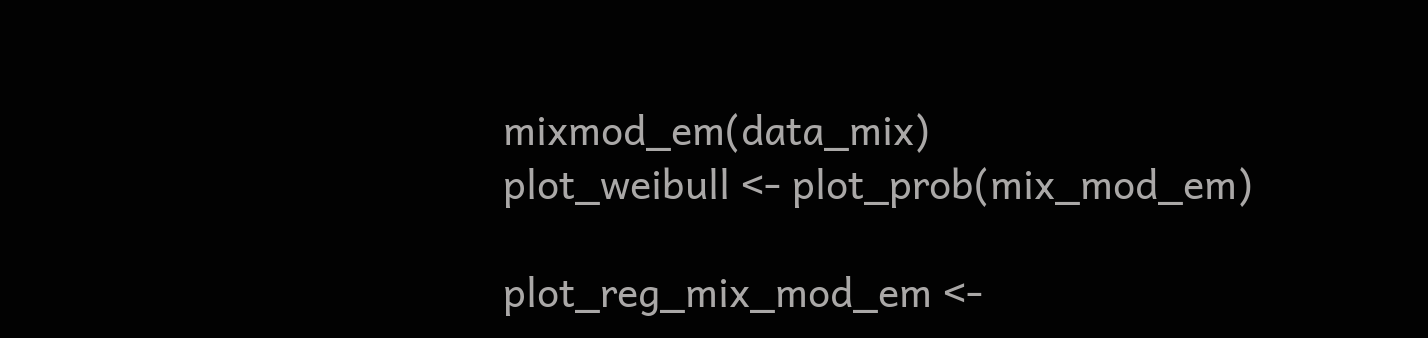mixmod_em(data_mix)
plot_weibull <- plot_prob(mix_mod_em)

plot_reg_mix_mod_em <-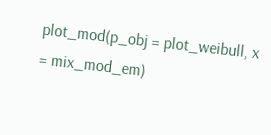plot_mod(p_obj = plot_weibull, x = mix_mod_em)